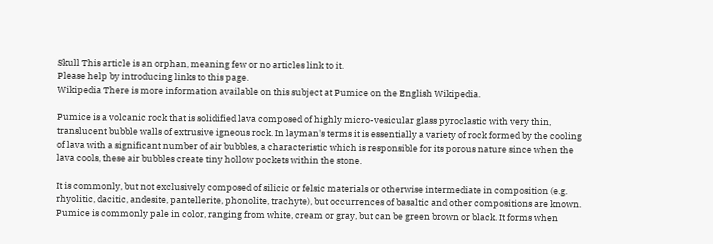Skull This article is an orphan, meaning few or no articles link to it.
Please help by introducing links to this page.
Wikipedia There is more information available on this subject at Pumice on the English Wikipedia.

Pumice is a volcanic rock that is solidified lava composed of highly micro-vesicular glass pyroclastic with very thin, translucent bubble walls of extrusive igneous rock. In layman's terms it is essentially a variety of rock formed by the cooling of lava with a significant number of air bubbles, a characteristic which is responsible for its porous nature since when the lava cools, these air bubbles create tiny hollow pockets within the stone.

It is commonly, but not exclusively composed of silicic or felsic materials or otherwise intermediate in composition (e.g. rhyolitic, dacitic, andesite, pantellerite, phonolite, trachyte), but occurrences of basaltic and other compositions are known. Pumice is commonly pale in color, ranging from white, cream or gray, but can be green brown or black. It forms when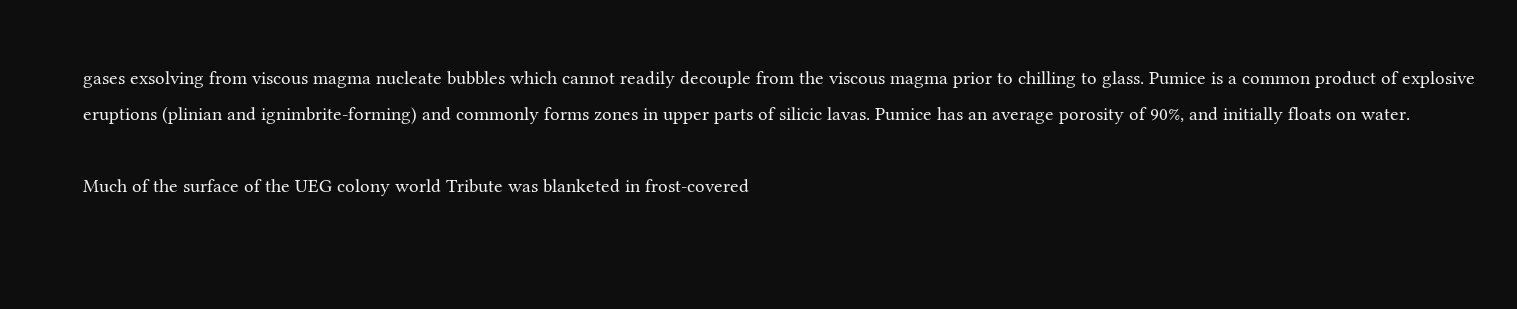gases exsolving from viscous magma nucleate bubbles which cannot readily decouple from the viscous magma prior to chilling to glass. Pumice is a common product of explosive eruptions (plinian and ignimbrite-forming) and commonly forms zones in upper parts of silicic lavas. Pumice has an average porosity of 90%, and initially floats on water.

Much of the surface of the UEG colony world Tribute was blanketed in frost-covered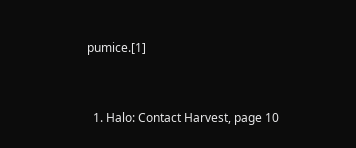pumice.[1]


  1. Halo: Contact Harvest, page 10